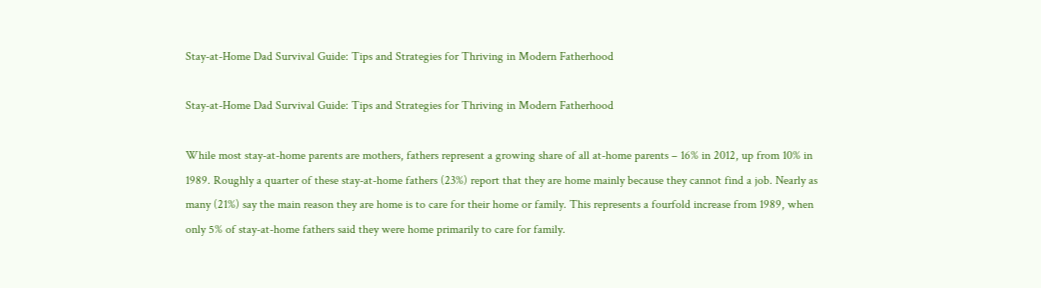Stay-at-Home Dad Survival Guide: Tips and Strategies for Thriving in Modern Fatherhood

Stay-at-Home Dad Survival Guide: Tips and Strategies for Thriving in Modern Fatherhood

While most stay-at-home parents are mothers, fathers represent a growing share of all at-home parents – 16% in 2012, up from 10% in 1989. Roughly a quarter of these stay-at-home fathers (23%) report that they are home mainly because they cannot find a job. Nearly as many (21%) say the main reason they are home is to care for their home or family. This represents a fourfold increase from 1989, when only 5% of stay-at-home fathers said they were home primarily to care for family.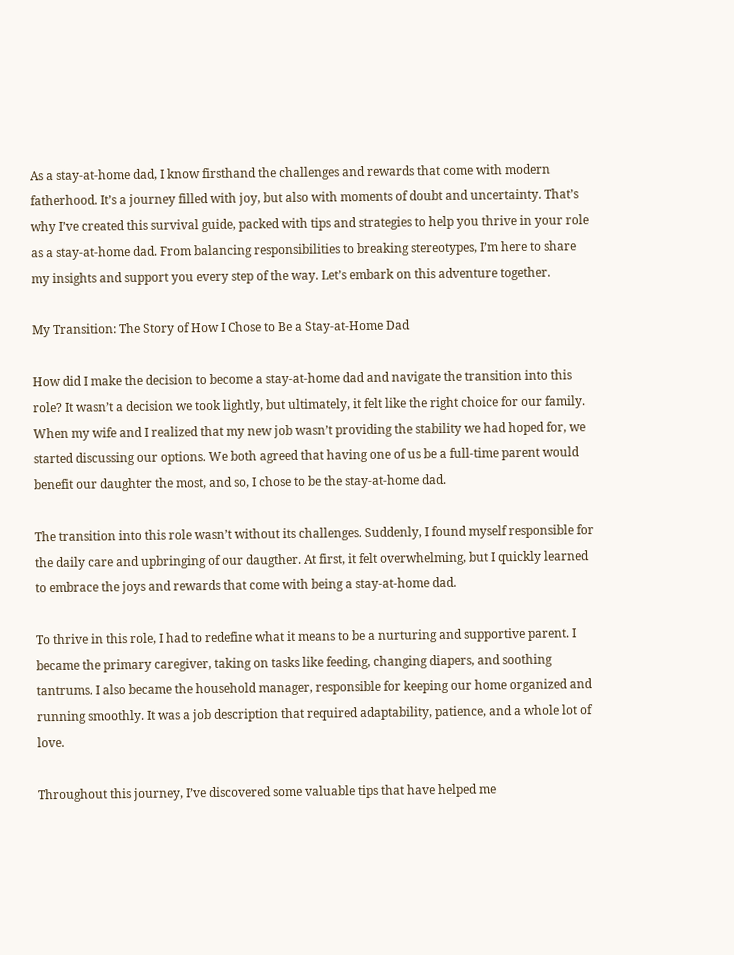As a stay-at-home dad, I know firsthand the challenges and rewards that come with modern fatherhood. It’s a journey filled with joy, but also with moments of doubt and uncertainty. That’s why I’ve created this survival guide, packed with tips and strategies to help you thrive in your role as a stay-at-home dad. From balancing responsibilities to breaking stereotypes, I’m here to share my insights and support you every step of the way. Let’s embark on this adventure together.

My Transition: The Story of How I Chose to Be a Stay-at-Home Dad

How did I make the decision to become a stay-at-home dad and navigate the transition into this role? It wasn’t a decision we took lightly, but ultimately, it felt like the right choice for our family. When my wife and I realized that my new job wasn’t providing the stability we had hoped for, we started discussing our options. We both agreed that having one of us be a full-time parent would benefit our daughter the most, and so, I chose to be the stay-at-home dad.

The transition into this role wasn’t without its challenges. Suddenly, I found myself responsible for the daily care and upbringing of our daugther. At first, it felt overwhelming, but I quickly learned to embrace the joys and rewards that come with being a stay-at-home dad.

To thrive in this role, I had to redefine what it means to be a nurturing and supportive parent. I became the primary caregiver, taking on tasks like feeding, changing diapers, and soothing tantrums. I also became the household manager, responsible for keeping our home organized and running smoothly. It was a job description that required adaptability, patience, and a whole lot of love.

Throughout this journey, I’ve discovered some valuable tips that have helped me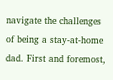navigate the challenges of being a stay-at-home dad. First and foremost,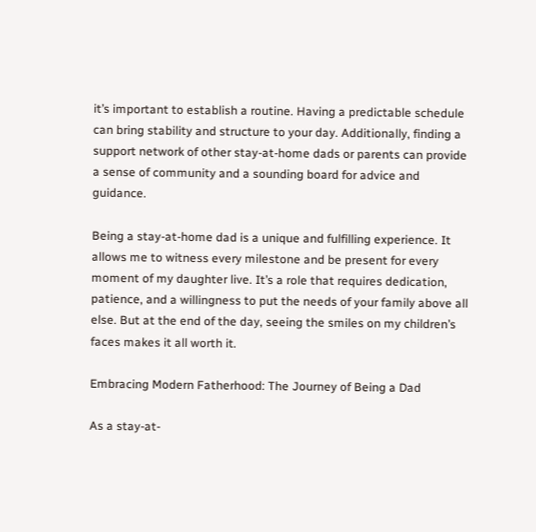it’s important to establish a routine. Having a predictable schedule can bring stability and structure to your day. Additionally, finding a support network of other stay-at-home dads or parents can provide a sense of community and a sounding board for advice and guidance.

Being a stay-at-home dad is a unique and fulfilling experience. It allows me to witness every milestone and be present for every moment of my daughter live. It’s a role that requires dedication, patience, and a willingness to put the needs of your family above all else. But at the end of the day, seeing the smiles on my children’s faces makes it all worth it.

Embracing Modern Fatherhood: The Journey of Being a Dad

As a stay-at-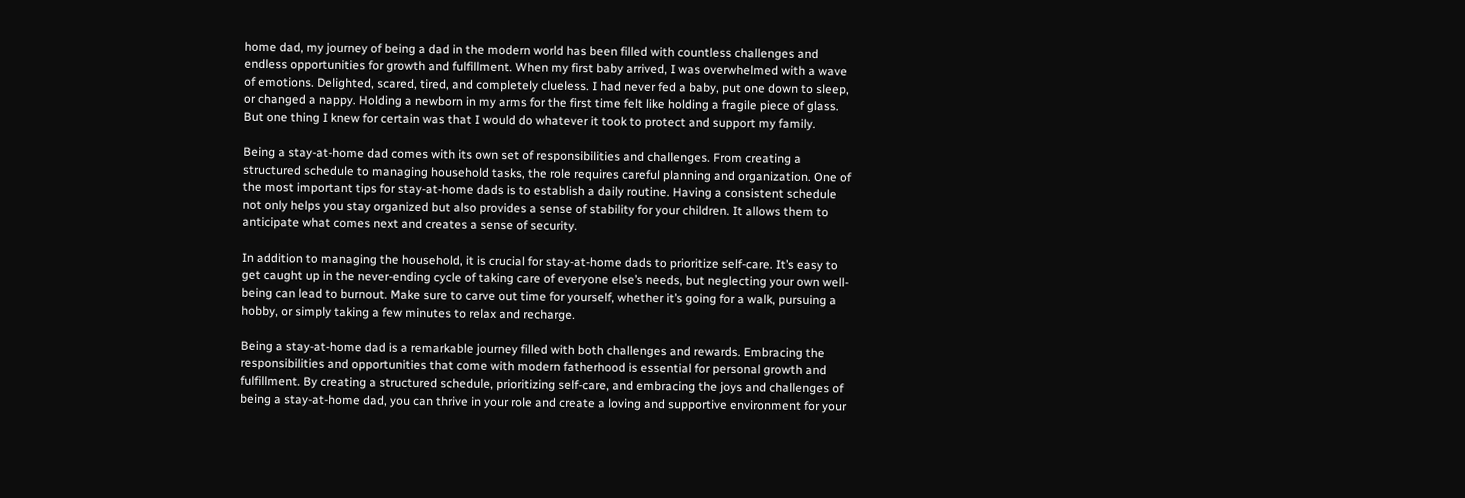home dad, my journey of being a dad in the modern world has been filled with countless challenges and endless opportunities for growth and fulfillment. When my first baby arrived, I was overwhelmed with a wave of emotions. Delighted, scared, tired, and completely clueless. I had never fed a baby, put one down to sleep, or changed a nappy. Holding a newborn in my arms for the first time felt like holding a fragile piece of glass. But one thing I knew for certain was that I would do whatever it took to protect and support my family.

Being a stay-at-home dad comes with its own set of responsibilities and challenges. From creating a structured schedule to managing household tasks, the role requires careful planning and organization. One of the most important tips for stay-at-home dads is to establish a daily routine. Having a consistent schedule not only helps you stay organized but also provides a sense of stability for your children. It allows them to anticipate what comes next and creates a sense of security.

In addition to managing the household, it is crucial for stay-at-home dads to prioritize self-care. It’s easy to get caught up in the never-ending cycle of taking care of everyone else’s needs, but neglecting your own well-being can lead to burnout. Make sure to carve out time for yourself, whether it’s going for a walk, pursuing a hobby, or simply taking a few minutes to relax and recharge.

Being a stay-at-home dad is a remarkable journey filled with both challenges and rewards. Embracing the responsibilities and opportunities that come with modern fatherhood is essential for personal growth and fulfillment. By creating a structured schedule, prioritizing self-care, and embracing the joys and challenges of being a stay-at-home dad, you can thrive in your role and create a loving and supportive environment for your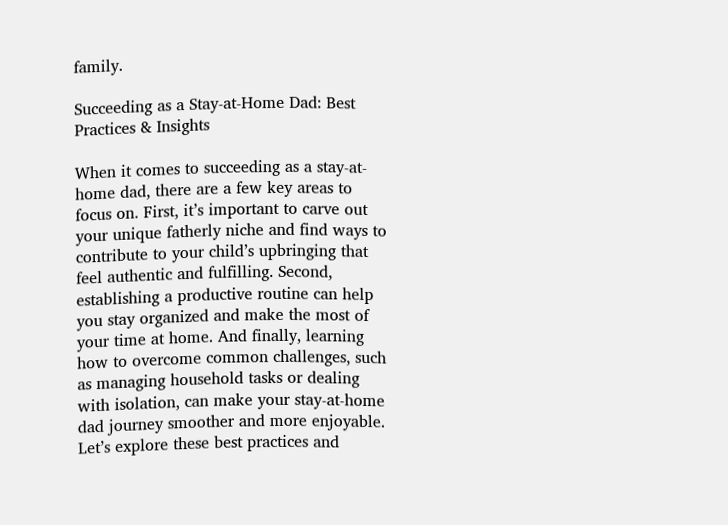family.

Succeeding as a Stay-at-Home Dad: Best Practices & Insights

When it comes to succeeding as a stay-at-home dad, there are a few key areas to focus on. First, it’s important to carve out your unique fatherly niche and find ways to contribute to your child’s upbringing that feel authentic and fulfilling. Second, establishing a productive routine can help you stay organized and make the most of your time at home. And finally, learning how to overcome common challenges, such as managing household tasks or dealing with isolation, can make your stay-at-home dad journey smoother and more enjoyable. Let’s explore these best practices and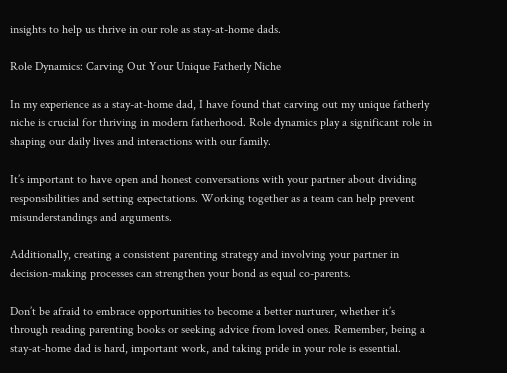insights to help us thrive in our role as stay-at-home dads.

Role Dynamics: Carving Out Your Unique Fatherly Niche

In my experience as a stay-at-home dad, I have found that carving out my unique fatherly niche is crucial for thriving in modern fatherhood. Role dynamics play a significant role in shaping our daily lives and interactions with our family.

It’s important to have open and honest conversations with your partner about dividing responsibilities and setting expectations. Working together as a team can help prevent misunderstandings and arguments.

Additionally, creating a consistent parenting strategy and involving your partner in decision-making processes can strengthen your bond as equal co-parents.

Don’t be afraid to embrace opportunities to become a better nurturer, whether it’s through reading parenting books or seeking advice from loved ones. Remember, being a stay-at-home dad is hard, important work, and taking pride in your role is essential.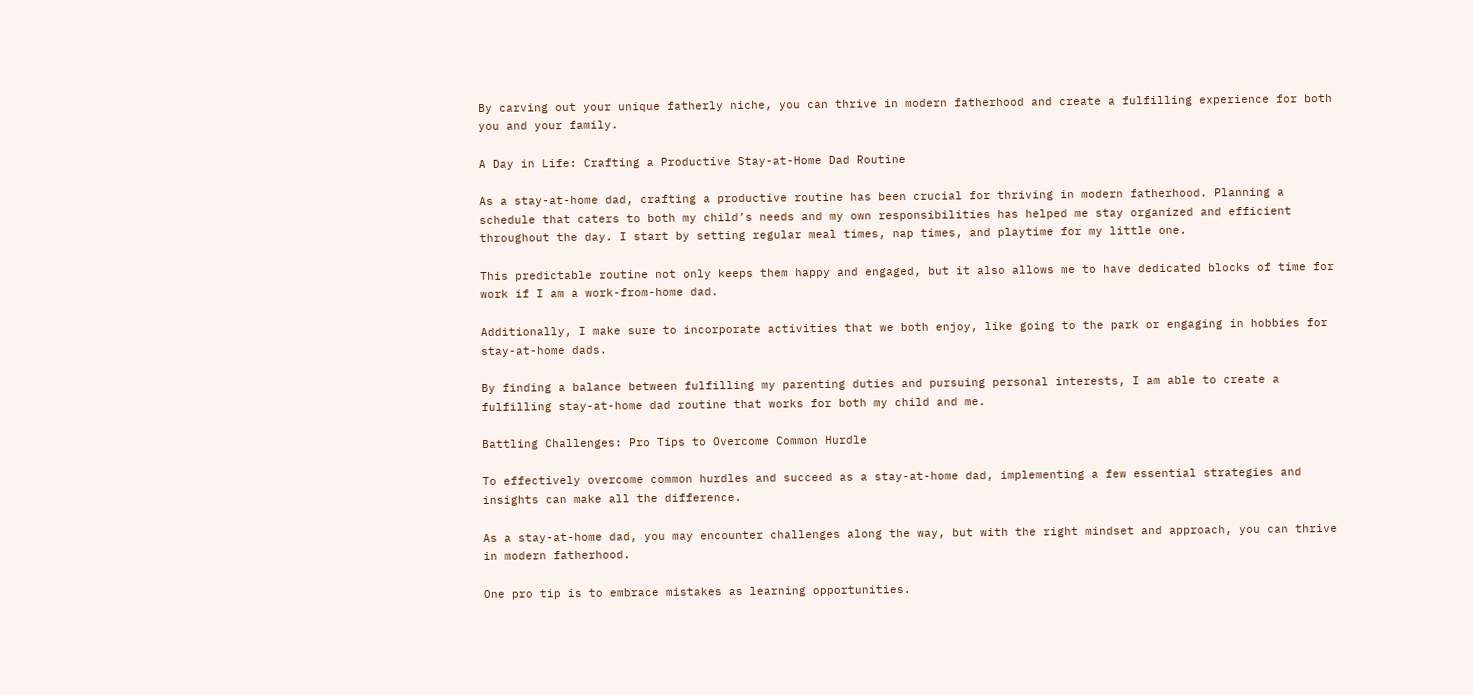By carving out your unique fatherly niche, you can thrive in modern fatherhood and create a fulfilling experience for both you and your family.

A Day in Life: Crafting a Productive Stay-at-Home Dad Routine

As a stay-at-home dad, crafting a productive routine has been crucial for thriving in modern fatherhood. Planning a schedule that caters to both my child’s needs and my own responsibilities has helped me stay organized and efficient throughout the day. I start by setting regular meal times, nap times, and playtime for my little one.

This predictable routine not only keeps them happy and engaged, but it also allows me to have dedicated blocks of time for work if I am a work-from-home dad.

Additionally, I make sure to incorporate activities that we both enjoy, like going to the park or engaging in hobbies for stay-at-home dads.

By finding a balance between fulfilling my parenting duties and pursuing personal interests, I am able to create a fulfilling stay-at-home dad routine that works for both my child and me.

Battling Challenges: Pro Tips to Overcome Common Hurdle

To effectively overcome common hurdles and succeed as a stay-at-home dad, implementing a few essential strategies and insights can make all the difference.

As a stay-at-home dad, you may encounter challenges along the way, but with the right mindset and approach, you can thrive in modern fatherhood.

One pro tip is to embrace mistakes as learning opportunities.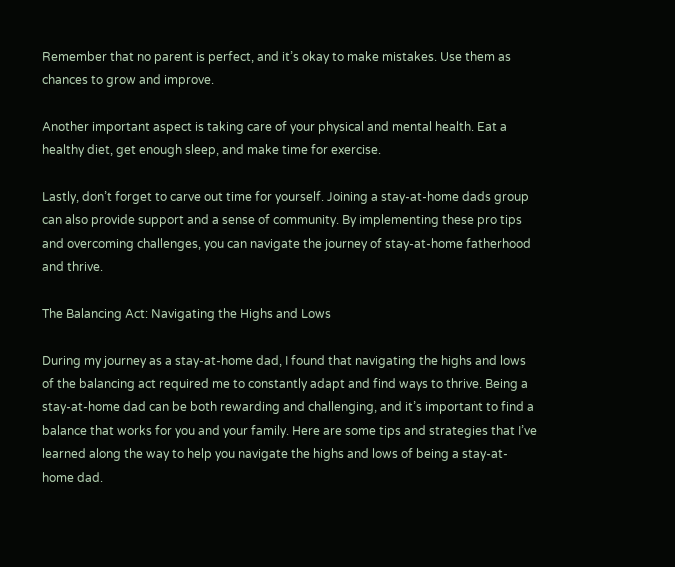Remember that no parent is perfect, and it’s okay to make mistakes. Use them as chances to grow and improve.

Another important aspect is taking care of your physical and mental health. Eat a healthy diet, get enough sleep, and make time for exercise.

Lastly, don’t forget to carve out time for yourself. Joining a stay-at-home dads group can also provide support and a sense of community. By implementing these pro tips and overcoming challenges, you can navigate the journey of stay-at-home fatherhood and thrive.

The Balancing Act: Navigating the Highs and Lows

During my journey as a stay-at-home dad, I found that navigating the highs and lows of the balancing act required me to constantly adapt and find ways to thrive. Being a stay-at-home dad can be both rewarding and challenging, and it’s important to find a balance that works for you and your family. Here are some tips and strategies that I’ve learned along the way to help you navigate the highs and lows of being a stay-at-home dad.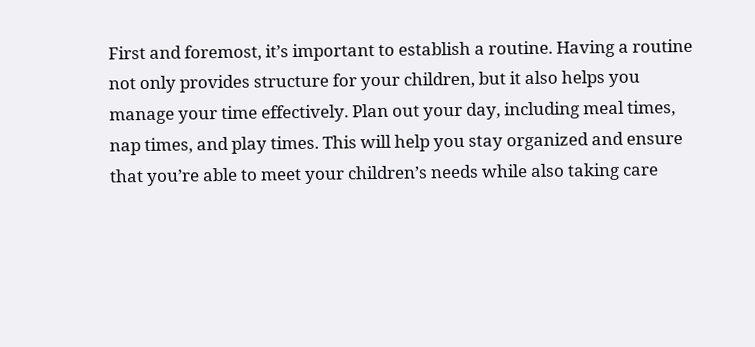First and foremost, it’s important to establish a routine. Having a routine not only provides structure for your children, but it also helps you manage your time effectively. Plan out your day, including meal times, nap times, and play times. This will help you stay organized and ensure that you’re able to meet your children’s needs while also taking care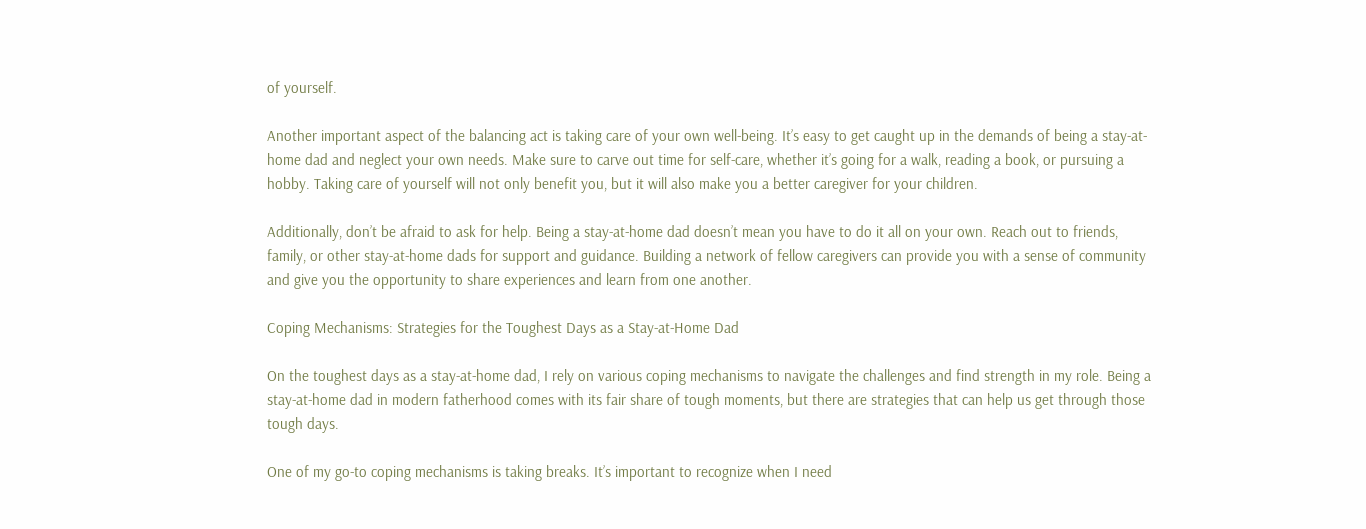of yourself.

Another important aspect of the balancing act is taking care of your own well-being. It’s easy to get caught up in the demands of being a stay-at-home dad and neglect your own needs. Make sure to carve out time for self-care, whether it’s going for a walk, reading a book, or pursuing a hobby. Taking care of yourself will not only benefit you, but it will also make you a better caregiver for your children.

Additionally, don’t be afraid to ask for help. Being a stay-at-home dad doesn’t mean you have to do it all on your own. Reach out to friends, family, or other stay-at-home dads for support and guidance. Building a network of fellow caregivers can provide you with a sense of community and give you the opportunity to share experiences and learn from one another.

Coping Mechanisms: Strategies for the Toughest Days as a Stay-at-Home Dad

On the toughest days as a stay-at-home dad, I rely on various coping mechanisms to navigate the challenges and find strength in my role. Being a stay-at-home dad in modern fatherhood comes with its fair share of tough moments, but there are strategies that can help us get through those tough days.

One of my go-to coping mechanisms is taking breaks. It’s important to recognize when I need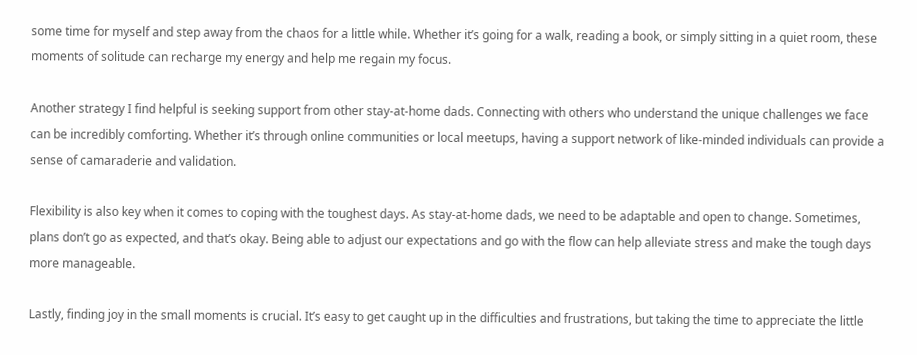some time for myself and step away from the chaos for a little while. Whether it’s going for a walk, reading a book, or simply sitting in a quiet room, these moments of solitude can recharge my energy and help me regain my focus.

Another strategy I find helpful is seeking support from other stay-at-home dads. Connecting with others who understand the unique challenges we face can be incredibly comforting. Whether it’s through online communities or local meetups, having a support network of like-minded individuals can provide a sense of camaraderie and validation.

Flexibility is also key when it comes to coping with the toughest days. As stay-at-home dads, we need to be adaptable and open to change. Sometimes, plans don’t go as expected, and that’s okay. Being able to adjust our expectations and go with the flow can help alleviate stress and make the tough days more manageable.

Lastly, finding joy in the small moments is crucial. It’s easy to get caught up in the difficulties and frustrations, but taking the time to appreciate the little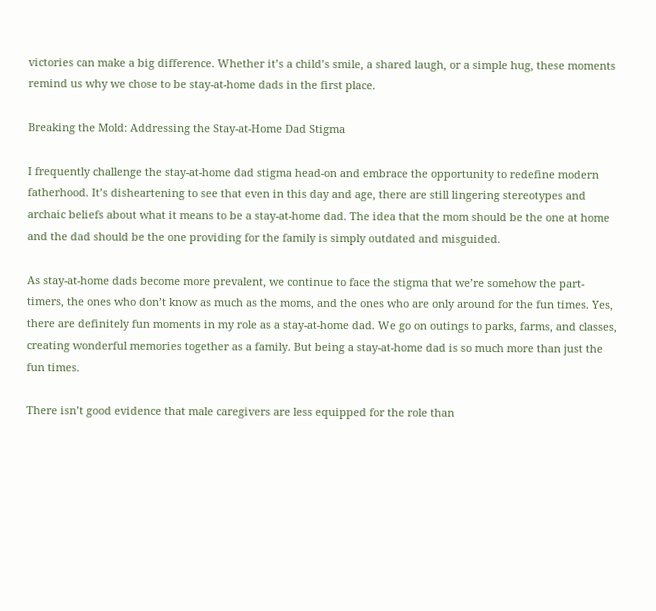victories can make a big difference. Whether it’s a child’s smile, a shared laugh, or a simple hug, these moments remind us why we chose to be stay-at-home dads in the first place.

Breaking the Mold: Addressing the Stay-at-Home Dad Stigma

I frequently challenge the stay-at-home dad stigma head-on and embrace the opportunity to redefine modern fatherhood. It’s disheartening to see that even in this day and age, there are still lingering stereotypes and archaic beliefs about what it means to be a stay-at-home dad. The idea that the mom should be the one at home and the dad should be the one providing for the family is simply outdated and misguided.

As stay-at-home dads become more prevalent, we continue to face the stigma that we’re somehow the part-timers, the ones who don’t know as much as the moms, and the ones who are only around for the fun times. Yes, there are definitely fun moments in my role as a stay-at-home dad. We go on outings to parks, farms, and classes, creating wonderful memories together as a family. But being a stay-at-home dad is so much more than just the fun times.

There isn’t good evidence that male caregivers are less equipped for the role than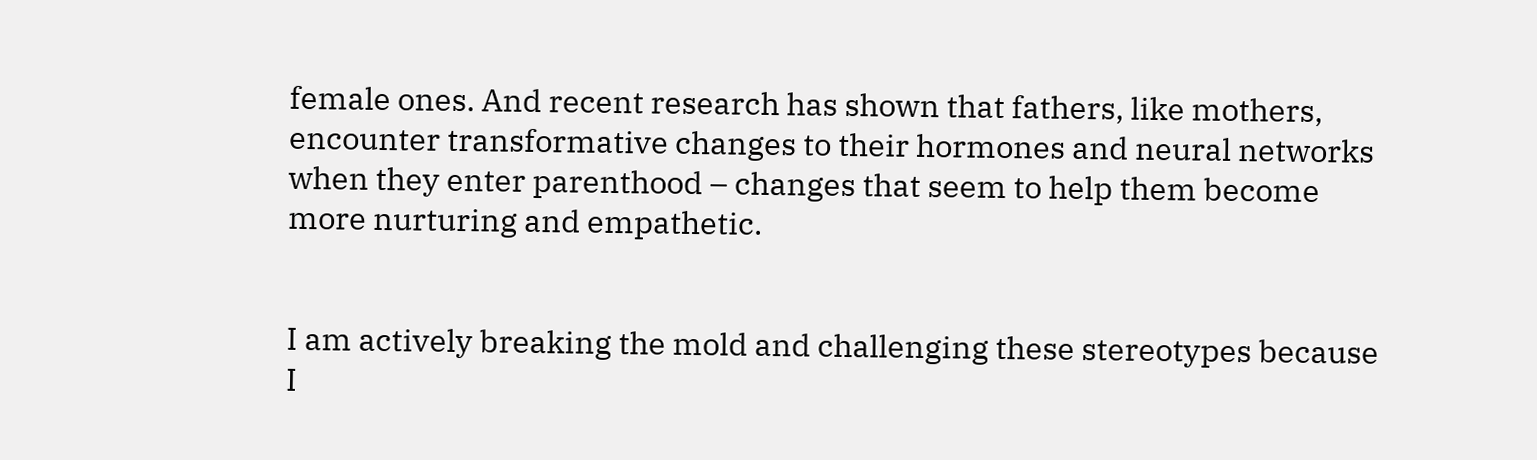female ones. And recent research has shown that fathers, like mothers, encounter transformative changes to their hormones and neural networks when they enter parenthood – changes that seem to help them become more nurturing and empathetic.


I am actively breaking the mold and challenging these stereotypes because I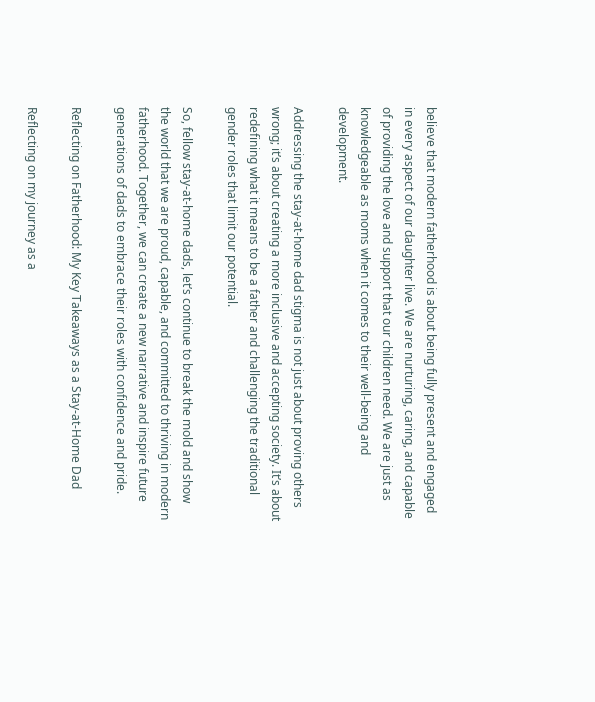believe that modern fatherhood is about being fully present and engaged in every aspect of our daughter live. We are nurturing, caring, and capable of providing the love and support that our children need. We are just as knowledgeable as moms when it comes to their well-being and development.

Addressing the stay-at-home dad stigma is not just about proving others wrong; it’s about creating a more inclusive and accepting society. It’s about redefining what it means to be a father and challenging the traditional gender roles that limit our potential.

So, fellow stay-at-home dads, let’s continue to break the mold and show the world that we are proud, capable, and committed to thriving in modern fatherhood. Together, we can create a new narrative and inspire future generations of dads to embrace their roles with confidence and pride.

Reflecting on Fatherhood: My Key Takeaways as a Stay-at-Home Dad

Reflecting on my journey as a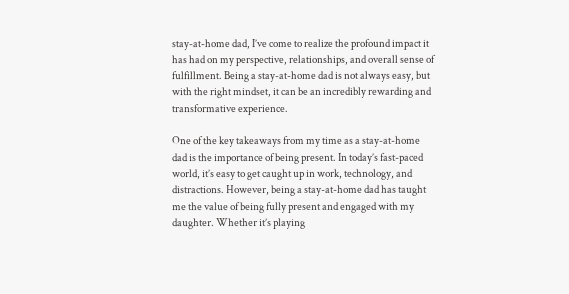stay-at-home dad, I’ve come to realize the profound impact it has had on my perspective, relationships, and overall sense of fulfillment. Being a stay-at-home dad is not always easy, but with the right mindset, it can be an incredibly rewarding and transformative experience.

One of the key takeaways from my time as a stay-at-home dad is the importance of being present. In today’s fast-paced world, it’s easy to get caught up in work, technology, and distractions. However, being a stay-at-home dad has taught me the value of being fully present and engaged with my daughter. Whether it’s playing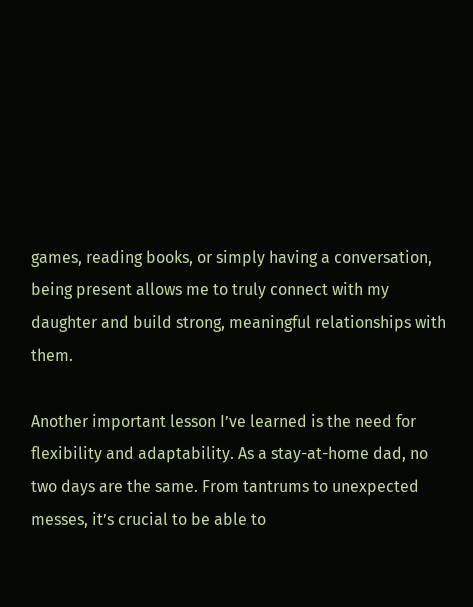games, reading books, or simply having a conversation, being present allows me to truly connect with my daughter and build strong, meaningful relationships with them.

Another important lesson I’ve learned is the need for flexibility and adaptability. As a stay-at-home dad, no two days are the same. From tantrums to unexpected messes, it’s crucial to be able to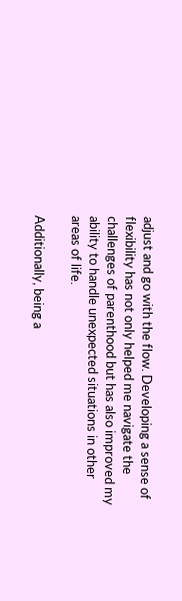adjust and go with the flow. Developing a sense of flexibility has not only helped me navigate the challenges of parenthood but has also improved my ability to handle unexpected situations in other areas of life.

Additionally, being a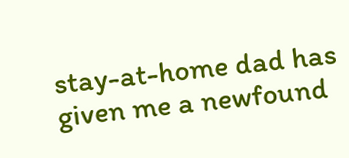stay-at-home dad has given me a newfound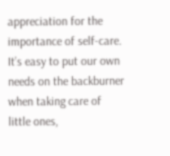appreciation for the importance of self-care. It’s easy to put our own needs on the backburner when taking care of little ones,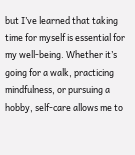but I’ve learned that taking time for myself is essential for my well-being. Whether it’s going for a walk, practicing mindfulness, or pursuing a hobby, self-care allows me to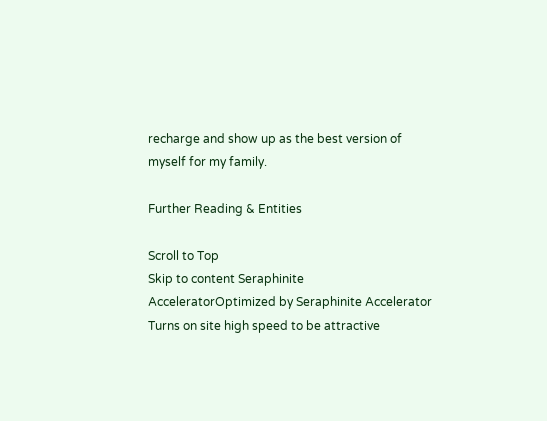recharge and show up as the best version of myself for my family.

Further Reading & Entities

Scroll to Top
Skip to content Seraphinite AcceleratorOptimized by Seraphinite Accelerator
Turns on site high speed to be attractive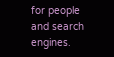for people and search engines.